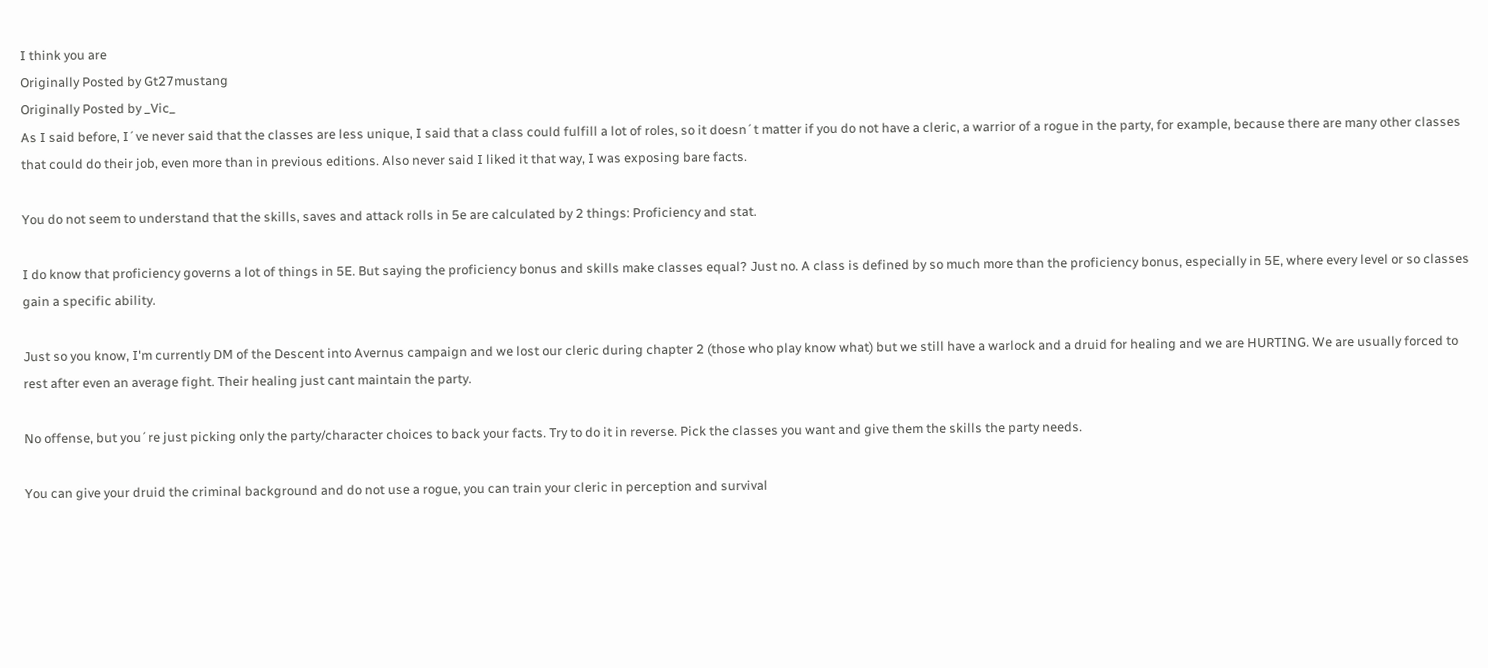I think you are
Originally Posted by Gt27mustang
Originally Posted by _Vic_
As I said before, I´ve never said that the classes are less unique, I said that a class could fulfill a lot of roles, so it doesn´t matter if you do not have a cleric, a warrior of a rogue in the party, for example, because there are many other classes that could do their job, even more than in previous editions. Also never said I liked it that way, I was exposing bare facts.

You do not seem to understand that the skills, saves and attack rolls in 5e are calculated by 2 things: Proficiency and stat.

I do know that proficiency governs a lot of things in 5E. But saying the proficiency bonus and skills make classes equal? Just no. A class is defined by so much more than the proficiency bonus, especially in 5E, where every level or so classes gain a specific ability.

Just so you know, I'm currently DM of the Descent into Avernus campaign and we lost our cleric during chapter 2 (those who play know what) but we still have a warlock and a druid for healing and we are HURTING. We are usually forced to rest after even an average fight. Their healing just cant maintain the party.

No offense, but you´re just picking only the party/character choices to back your facts. Try to do it in reverse. Pick the classes you want and give them the skills the party needs.

You can give your druid the criminal background and do not use a rogue, you can train your cleric in perception and survival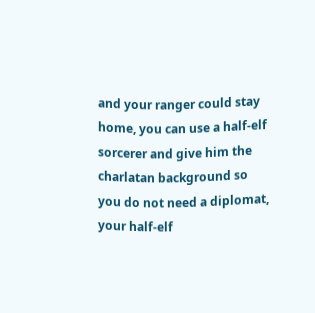and your ranger could stay home, you can use a half-elf sorcerer and give him the charlatan background so you do not need a diplomat, your half-elf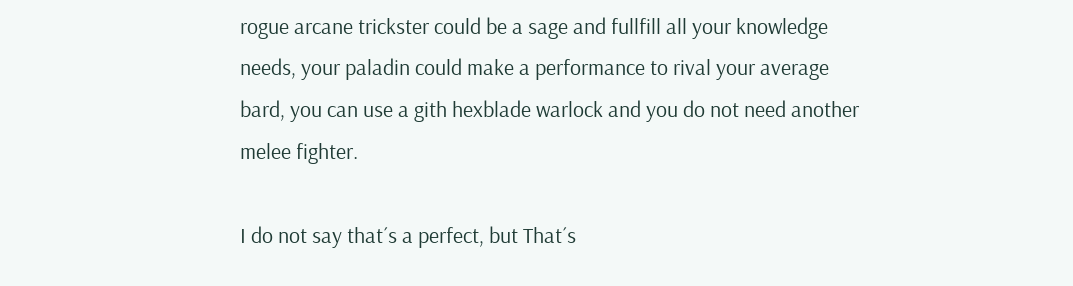rogue arcane trickster could be a sage and fullfill all your knowledge needs, your paladin could make a performance to rival your average bard, you can use a gith hexblade warlock and you do not need another melee fighter.

I do not say that´s a perfect, but That´s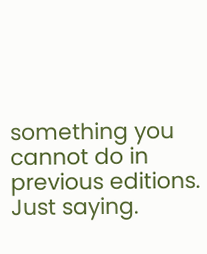something you cannot do in previous editions. Just saying.